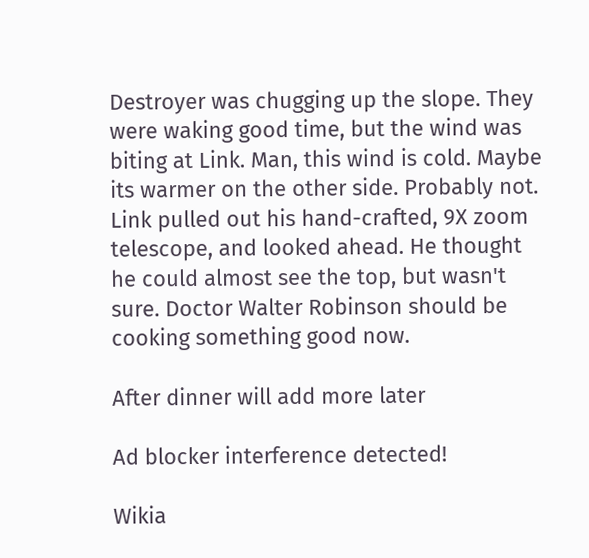Destroyer was chugging up the slope. They were waking good time, but the wind was biting at Link. Man, this wind is cold. Maybe its warmer on the other side. Probably not. Link pulled out his hand-crafted, 9X zoom telescope, and looked ahead. He thought he could almost see the top, but wasn't sure. Doctor Walter Robinson should be cooking something good now.

After dinner will add more later

Ad blocker interference detected!

Wikia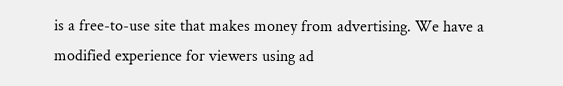is a free-to-use site that makes money from advertising. We have a modified experience for viewers using ad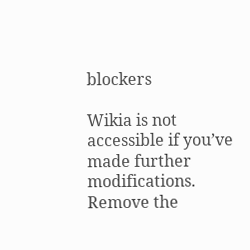blockers

Wikia is not accessible if you’ve made further modifications. Remove the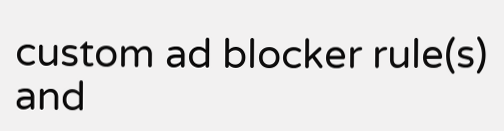custom ad blocker rule(s) and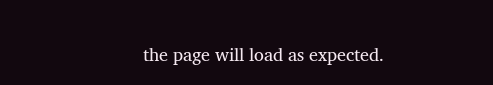the page will load as expected.